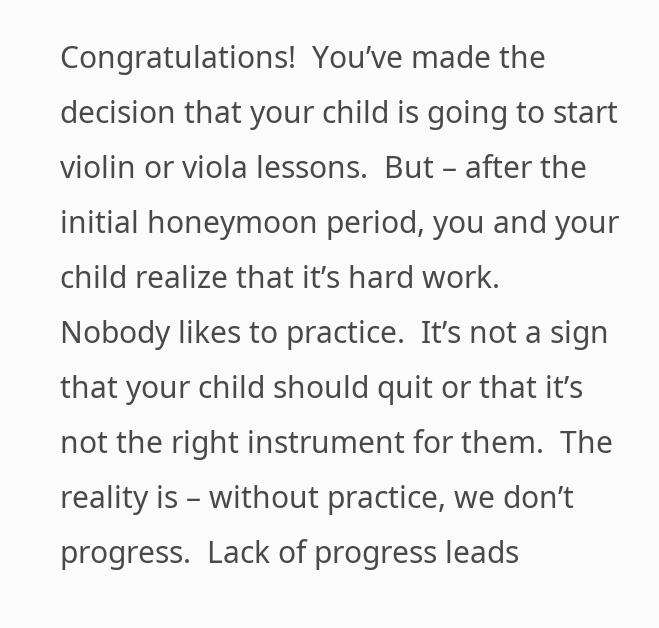Congratulations!  You’ve made the decision that your child is going to start violin or viola lessons.  But – after the initial honeymoon period, you and your child realize that it’s hard work.  Nobody likes to practice.  It’s not a sign that your child should quit or that it’s not the right instrument for them.  The reality is – without practice, we don’t progress.  Lack of progress leads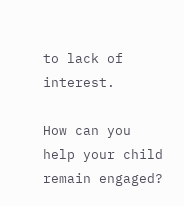to lack of interest.

How can you help your child remain engaged?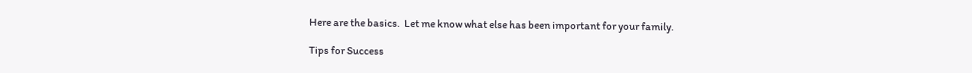Here are the basics.  Let me know what else has been important for your family.

Tips for Success